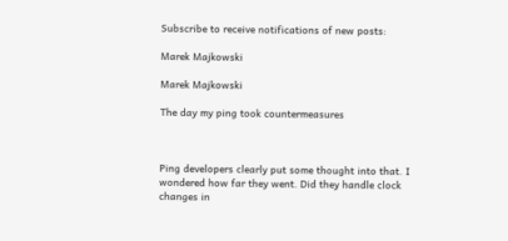Subscribe to receive notifications of new posts:

Marek Majkowski

Marek Majkowski

The day my ping took countermeasures



Ping developers clearly put some thought into that. I wondered how far they went. Did they handle clock changes in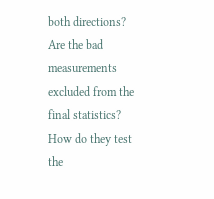both directions? Are the bad measurements excluded from the final statistics? How do they test the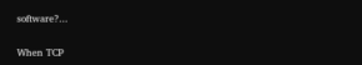software?...

When TCP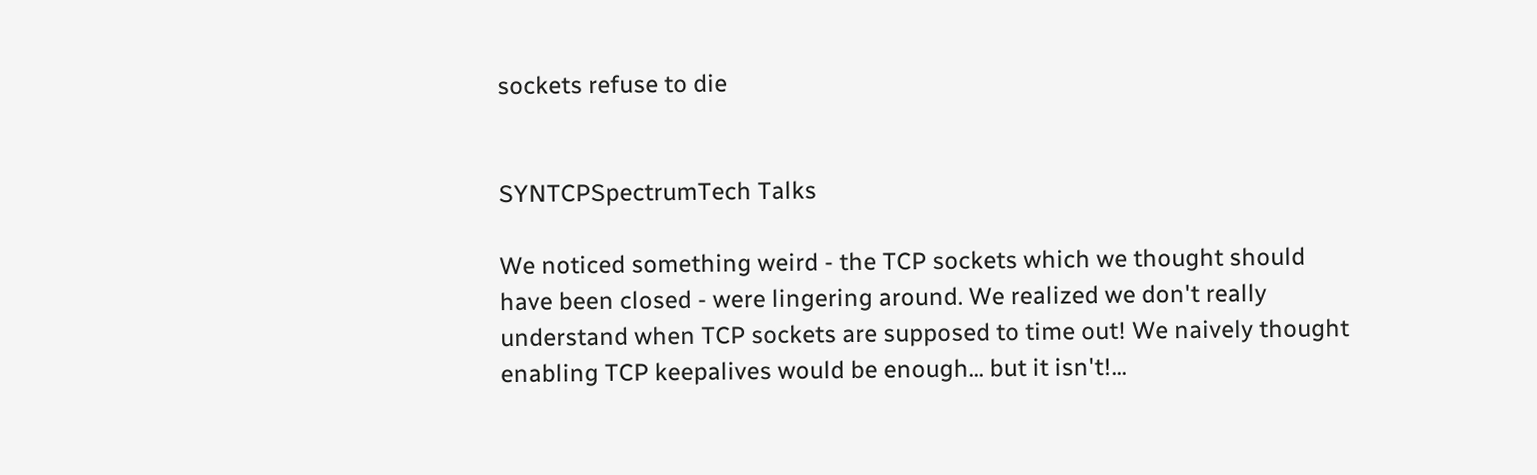sockets refuse to die


SYNTCPSpectrumTech Talks

We noticed something weird - the TCP sockets which we thought should have been closed - were lingering around. We realized we don't really understand when TCP sockets are supposed to time out! We naively thought enabling TCP keepalives would be enough... but it isn't!...